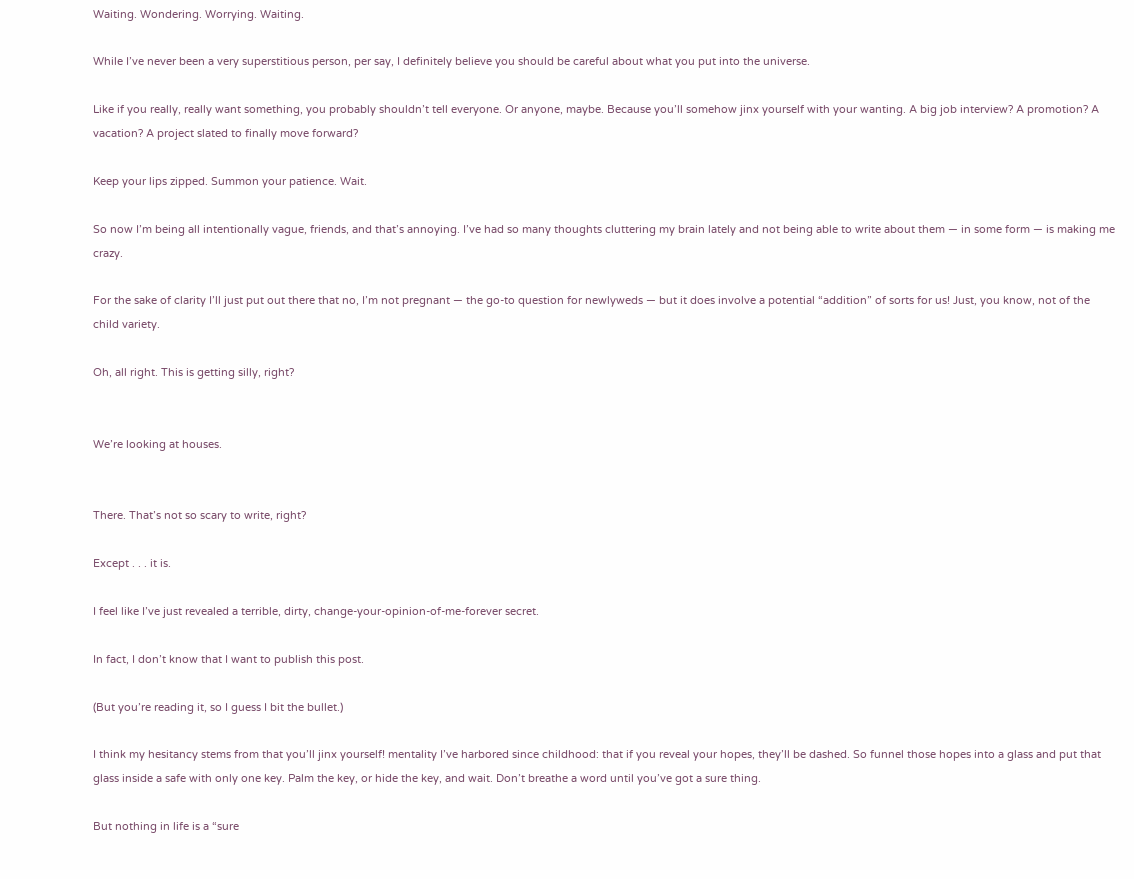Waiting. Wondering. Worrying. Waiting.

While I’ve never been a very superstitious person, per say, I definitely believe you should be careful about what you put into the universe.

Like if you really, really want something, you probably shouldn’t tell everyone. Or anyone, maybe. Because you’ll somehow jinx yourself with your wanting. A big job interview? A promotion? A vacation? A project slated to finally move forward?

Keep your lips zipped. Summon your patience. Wait.

So now I’m being all intentionally vague, friends, and that’s annoying. I’ve had so many thoughts cluttering my brain lately and not being able to write about them — in some form — is making me crazy.

For the sake of clarity I’ll just put out there that no, I’m not pregnant — the go-to question for newlyweds — but it does involve a potential “addition” of sorts for us! Just, you know, not of the child variety.

Oh, all right. This is getting silly, right?


We’re looking at houses.


There. That’s not so scary to write, right?

Except . . . it is.

I feel like I’ve just revealed a terrible, dirty, change-your-opinion-of-me-forever secret.

In fact, I don’t know that I want to publish this post.

(But you’re reading it, so I guess I bit the bullet.)

I think my hesitancy stems from that you’ll jinx yourself! mentality I’ve harbored since childhood: that if you reveal your hopes, they’ll be dashed. So funnel those hopes into a glass and put that glass inside a safe with only one key. Palm the key, or hide the key, and wait. Don’t breathe a word until you’ve got a sure thing.

But nothing in life is a “sure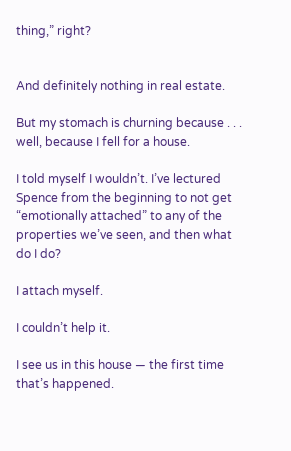thing,” right?


And definitely nothing in real estate.

But my stomach is churning because . . . well, because I fell for a house.

I told myself I wouldn’t. I’ve lectured Spence from the beginning to not get “emotionally attached” to any of the properties we’ve seen, and then what do I do?

I attach myself.

I couldn’t help it.

I see us in this house — the first time that’s happened.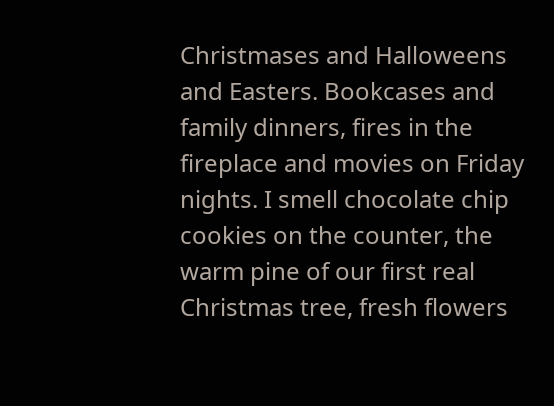Christmases and Halloweens and Easters. Bookcases and family dinners, fires in the fireplace and movies on Friday nights. I smell chocolate chip cookies on the counter, the warm pine of our first real Christmas tree, fresh flowers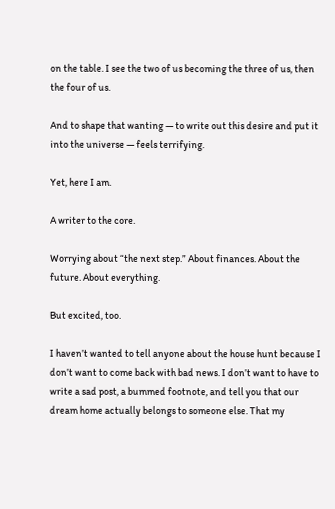on the table. I see the two of us becoming the three of us, then the four of us.

And to shape that wanting — to write out this desire and put it into the universe — feels terrifying.

Yet, here I am.

A writer to the core.

Worrying about “the next step.” About finances. About the future. About everything.

But excited, too.

I haven’t wanted to tell anyone about the house hunt because I don’t want to come back with bad news. I don’t want to have to write a sad post, a bummed footnote, and tell you that our dream home actually belongs to someone else. That my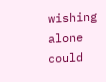wishing alone could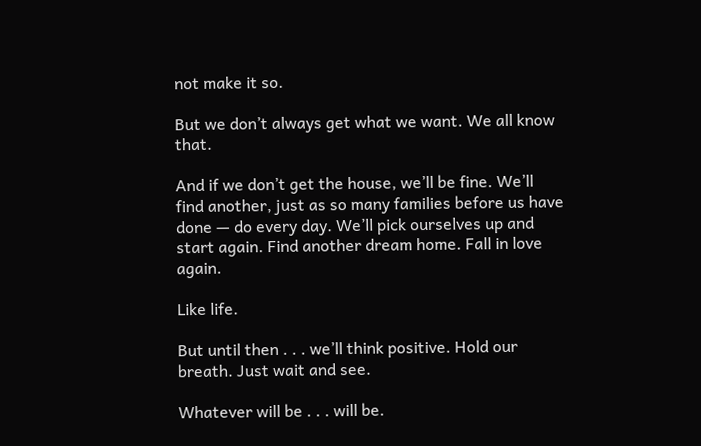not make it so.

But we don’t always get what we want. We all know that.

And if we don’t get the house, we’ll be fine. We’ll find another, just as so many families before us have done — do every day. We’ll pick ourselves up and start again. Find another dream home. Fall in love again.

Like life.

But until then . . . we’ll think positive. Hold our breath. Just wait and see.

Whatever will be . . . will be.